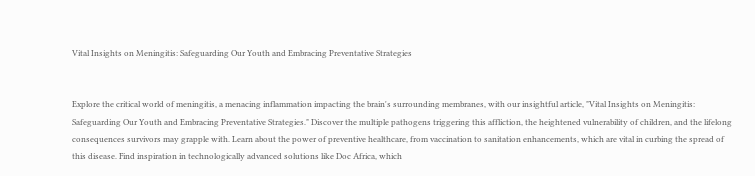Vital Insights on Meningitis: Safeguarding Our Youth and Embracing Preventative Strategies


Explore the critical world of meningitis, a menacing inflammation impacting the brain's surrounding membranes, with our insightful article, "Vital Insights on Meningitis: Safeguarding Our Youth and Embracing Preventative Strategies." Discover the multiple pathogens triggering this affliction, the heightened vulnerability of children, and the lifelong consequences survivors may grapple with. Learn about the power of preventive healthcare, from vaccination to sanitation enhancements, which are vital in curbing the spread of this disease. Find inspiration in technologically advanced solutions like Doc Africa, which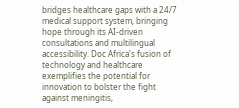bridges healthcare gaps with a 24/7 medical support system, bringing hope through its AI-driven consultations and multilingual accessibility. Doc Africa's fusion of technology and healthcare exemplifies the potential for innovation to bolster the fight against meningitis,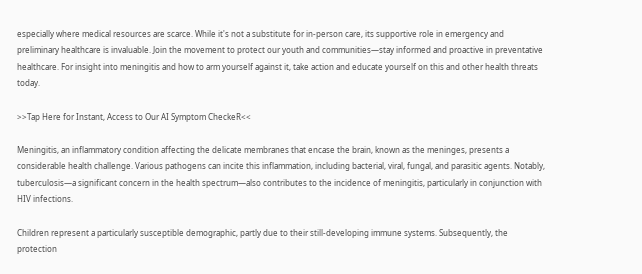especially where medical resources are scarce. While it's not a substitute for in-person care, its supportive role in emergency and preliminary healthcare is invaluable. Join the movement to protect our youth and communities—stay informed and proactive in preventative healthcare. For insight into meningitis and how to arm yourself against it, take action and educate yourself on this and other health threats today.

>>Tap Here for Instant, Access to Our AI Symptom CheckeR<<

Meningitis, an inflammatory condition affecting the delicate membranes that encase the brain, known as the meninges, presents a considerable health challenge. Various pathogens can incite this inflammation, including bacterial, viral, fungal, and parasitic agents. Notably, tuberculosis—a significant concern in the health spectrum—also contributes to the incidence of meningitis, particularly in conjunction with HIV infections.

Children represent a particularly susceptible demographic, partly due to their still-developing immune systems. Subsequently, the protection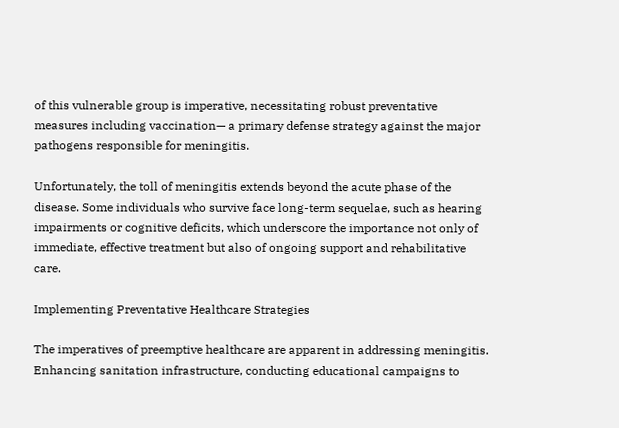of this vulnerable group is imperative, necessitating robust preventative measures including vaccination— a primary defense strategy against the major pathogens responsible for meningitis.

Unfortunately, the toll of meningitis extends beyond the acute phase of the disease. Some individuals who survive face long-term sequelae, such as hearing impairments or cognitive deficits, which underscore the importance not only of immediate, effective treatment but also of ongoing support and rehabilitative care.

Implementing Preventative Healthcare Strategies

The imperatives of preemptive healthcare are apparent in addressing meningitis. Enhancing sanitation infrastructure, conducting educational campaigns to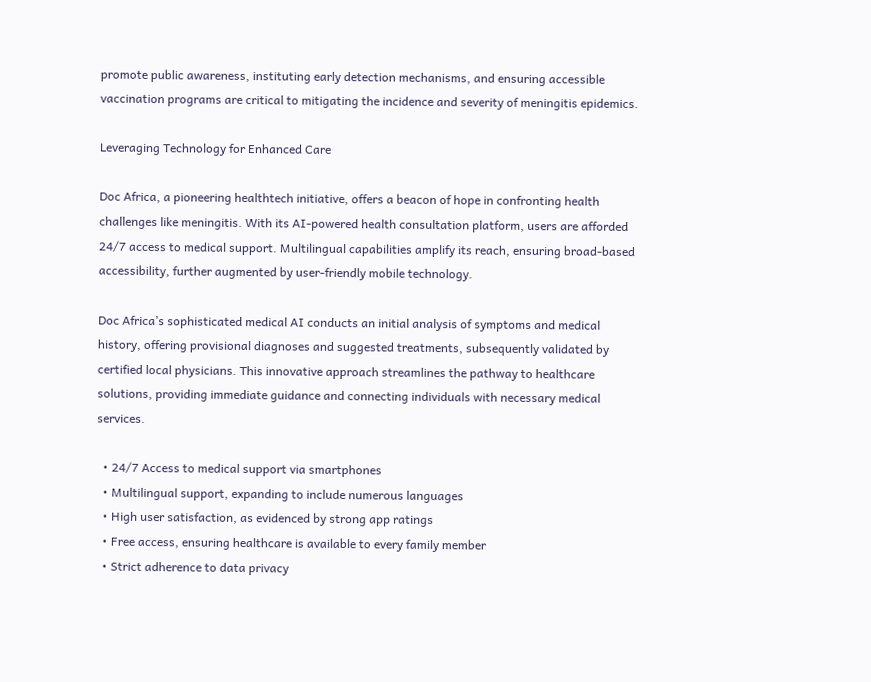promote public awareness, instituting early detection mechanisms, and ensuring accessible vaccination programs are critical to mitigating the incidence and severity of meningitis epidemics.

Leveraging Technology for Enhanced Care

Doc Africa, a pioneering healthtech initiative, offers a beacon of hope in confronting health challenges like meningitis. With its AI-powered health consultation platform, users are afforded 24/7 access to medical support. Multilingual capabilities amplify its reach, ensuring broad-based accessibility, further augmented by user-friendly mobile technology.

Doc Africa’s sophisticated medical AI conducts an initial analysis of symptoms and medical history, offering provisional diagnoses and suggested treatments, subsequently validated by certified local physicians. This innovative approach streamlines the pathway to healthcare solutions, providing immediate guidance and connecting individuals with necessary medical services.

  • 24/7 Access to medical support via smartphones
  • Multilingual support, expanding to include numerous languages
  • High user satisfaction, as evidenced by strong app ratings
  • Free access, ensuring healthcare is available to every family member
  • Strict adherence to data privacy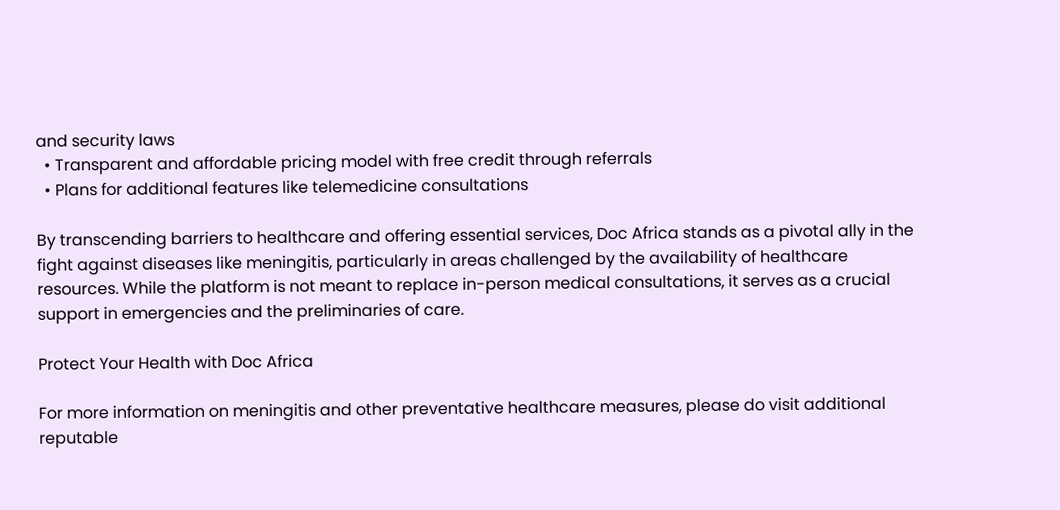and security laws
  • Transparent and affordable pricing model with free credit through referrals
  • Plans for additional features like telemedicine consultations

By transcending barriers to healthcare and offering essential services, Doc Africa stands as a pivotal ally in the fight against diseases like meningitis, particularly in areas challenged by the availability of healthcare resources. While the platform is not meant to replace in-person medical consultations, it serves as a crucial support in emergencies and the preliminaries of care.

Protect Your Health with Doc Africa

For more information on meningitis and other preventative healthcare measures, please do visit additional reputable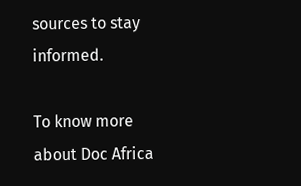sources to stay informed.

To know more about Doc Africa